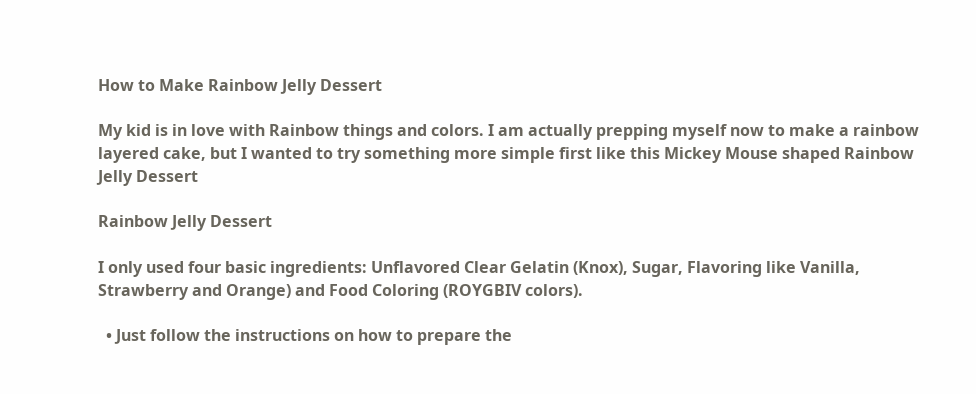How to Make Rainbow Jelly Dessert

My kid is in love with Rainbow things and colors. I am actually prepping myself now to make a rainbow layered cake, but I wanted to try something more simple first like this Mickey Mouse shaped Rainbow Jelly Dessert

Rainbow Jelly Dessert

I only used four basic ingredients: Unflavored Clear Gelatin (Knox), Sugar, Flavoring like Vanilla, Strawberry and Orange) and Food Coloring (ROYGBIV colors).

  • Just follow the instructions on how to prepare the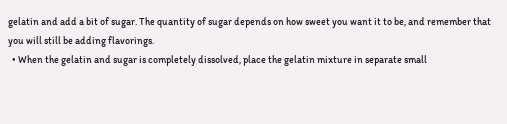gelatin and add a bit of sugar. The quantity of sugar depends on how sweet you want it to be, and remember that you will still be adding flavorings.
  • When the gelatin and sugar is completely dissolved, place the gelatin mixture in separate small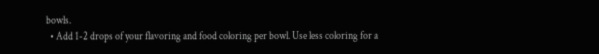bowls.
  • Add 1-2 drops of your flavoring and food coloring per bowl. Use less coloring for a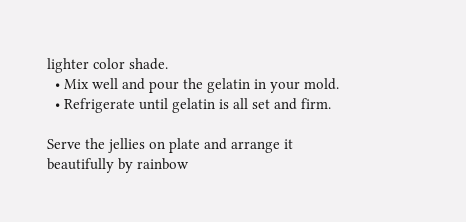lighter color shade.
  • Mix well and pour the gelatin in your mold.
  • Refrigerate until gelatin is all set and firm.

Serve the jellies on plate and arrange it beautifully by rainbow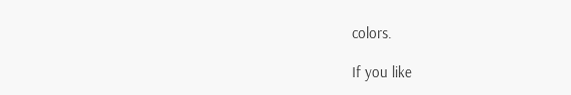colors.

If you like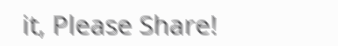it, Please Share!